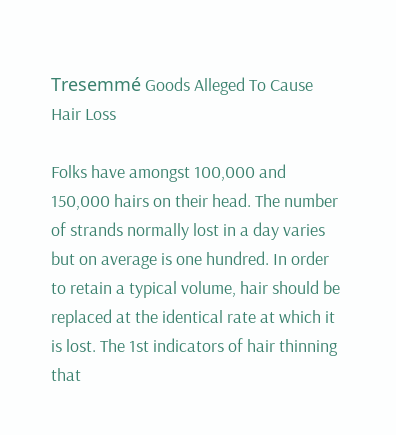Tresemmé Goods Alleged To Cause Hair Loss

Folks have amongst 100,000 and 150,000 hairs on their head. The number of strands normally lost in a day varies but on average is one hundred. In order to retain a typical volume, hair should be replaced at the identical rate at which it is lost. The 1st indicators of hair thinning that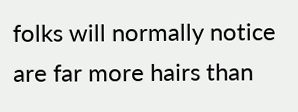folks will normally notice are far more hairs than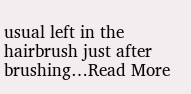usual left in the hairbrush just after brushing…Read More